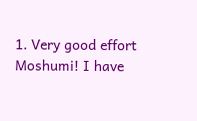1. Very good effort Moshumi! I have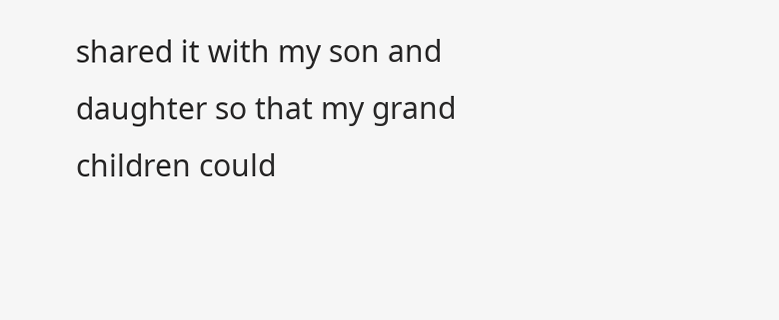shared it with my son and daughter so that my grand children could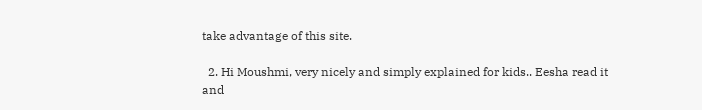take advantage of this site.

  2. Hi Moushmi, very nicely and simply explained for kids.. Eesha read it and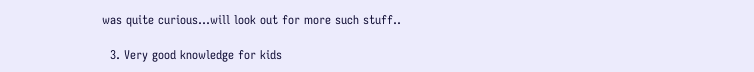was quite curious…will look out for more such stuff..

  3. Very good knowledge for kids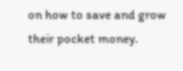on how to save and grow their pocket money.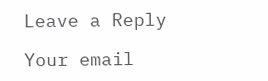Leave a Reply

Your email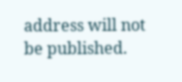address will not be published.